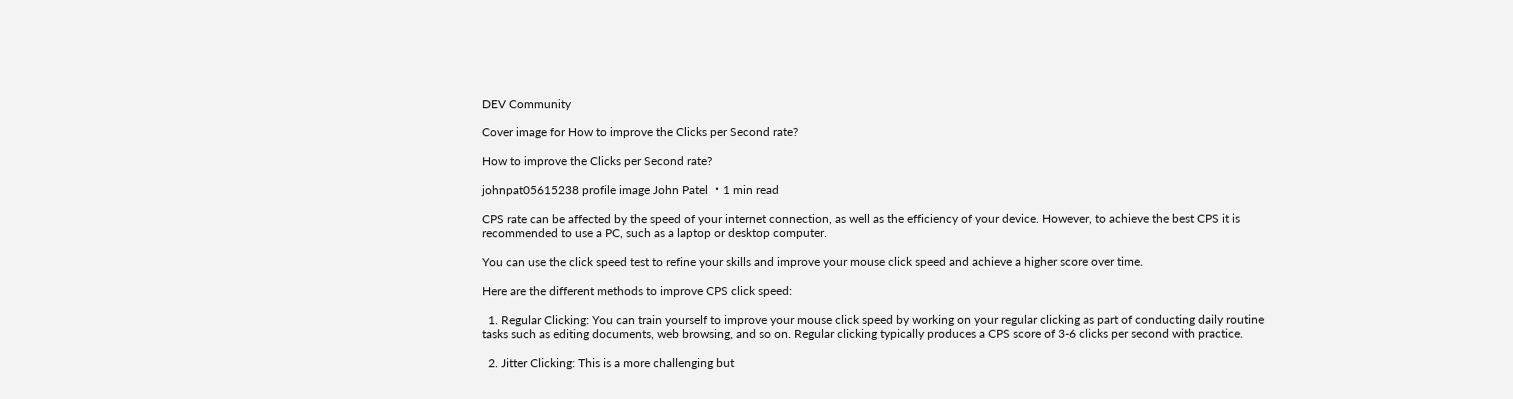DEV Community

Cover image for How to improve the Clicks per Second rate?

How to improve the Clicks per Second rate?

johnpat05615238 profile image John Patel ・1 min read

CPS rate can be affected by the speed of your internet connection, as well as the efficiency of your device. However, to achieve the best CPS it is recommended to use a PC, such as a laptop or desktop computer.

You can use the click speed test to refine your skills and improve your mouse click speed and achieve a higher score over time.

Here are the different methods to improve CPS click speed:

  1. Regular Clicking: You can train yourself to improve your mouse click speed by working on your regular clicking as part of conducting daily routine tasks such as editing documents, web browsing, and so on. Regular clicking typically produces a CPS score of 3-6 clicks per second with practice.

  2. Jitter Clicking: This is a more challenging but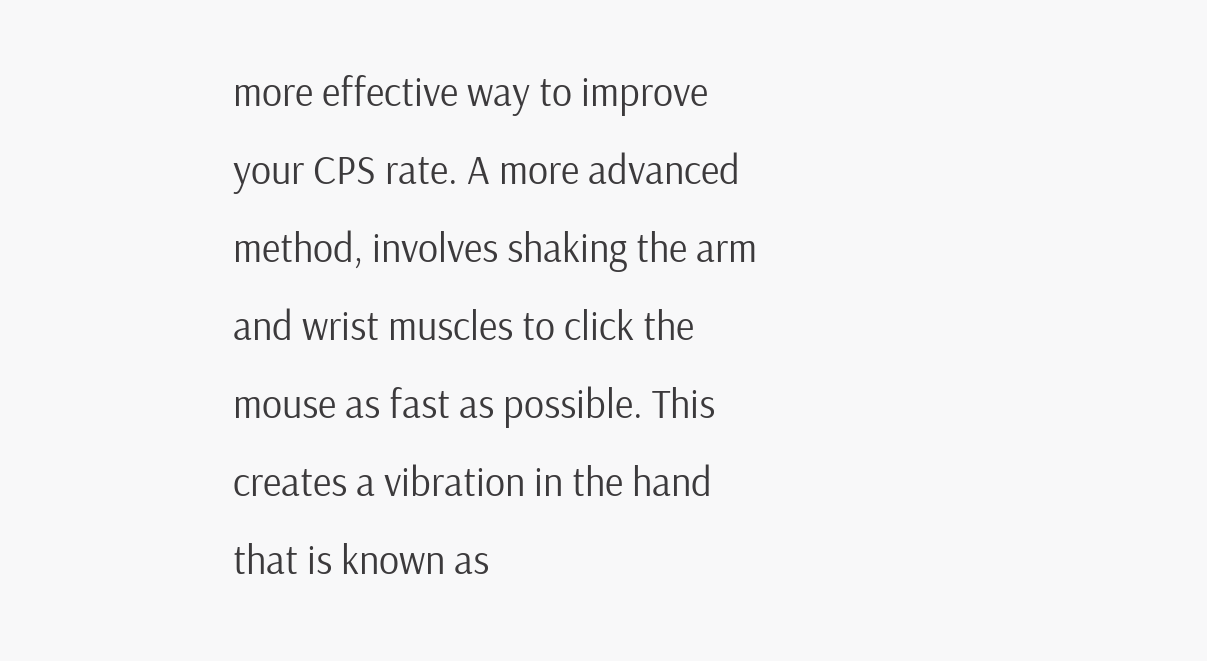more effective way to improve your CPS rate. A more advanced method, involves shaking the arm and wrist muscles to click the mouse as fast as possible. This creates a vibration in the hand that is known as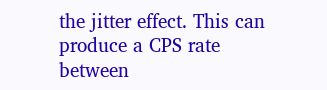the jitter effect. This can produce a CPS rate between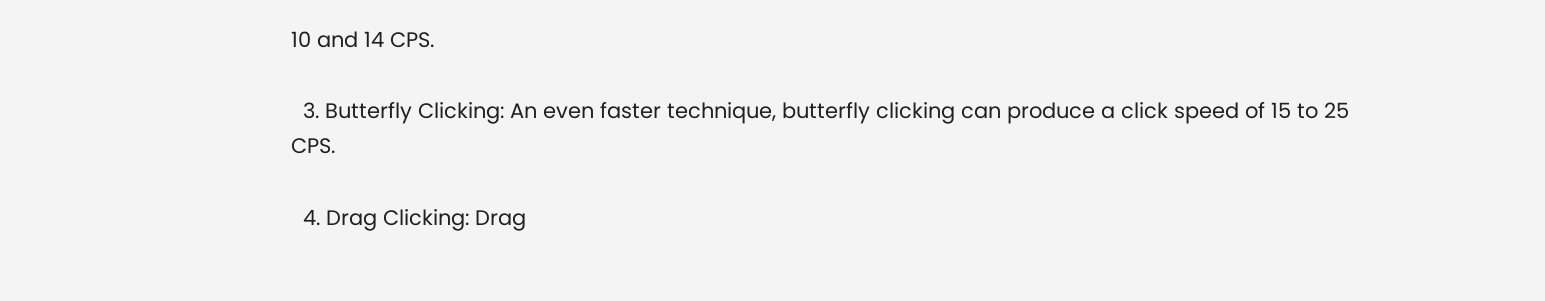10 and 14 CPS.

  3. Butterfly Clicking: An even faster technique, butterfly clicking can produce a click speed of 15 to 25 CPS.

  4. Drag Clicking: Drag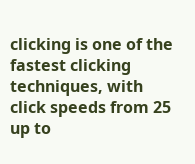clicking is one of the fastest clicking techniques, with click speeds from 25 up to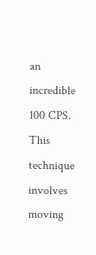an incredible 100 CPS. This technique involves moving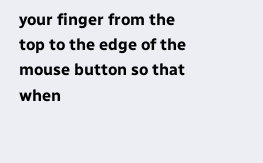your finger from the top to the edge of the mouse button so that when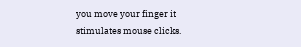you move your finger it stimulates mouse clicks.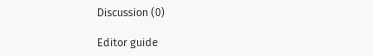Discussion (0)

Editor guide